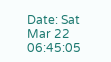Date: Sat Mar 22 06:45:05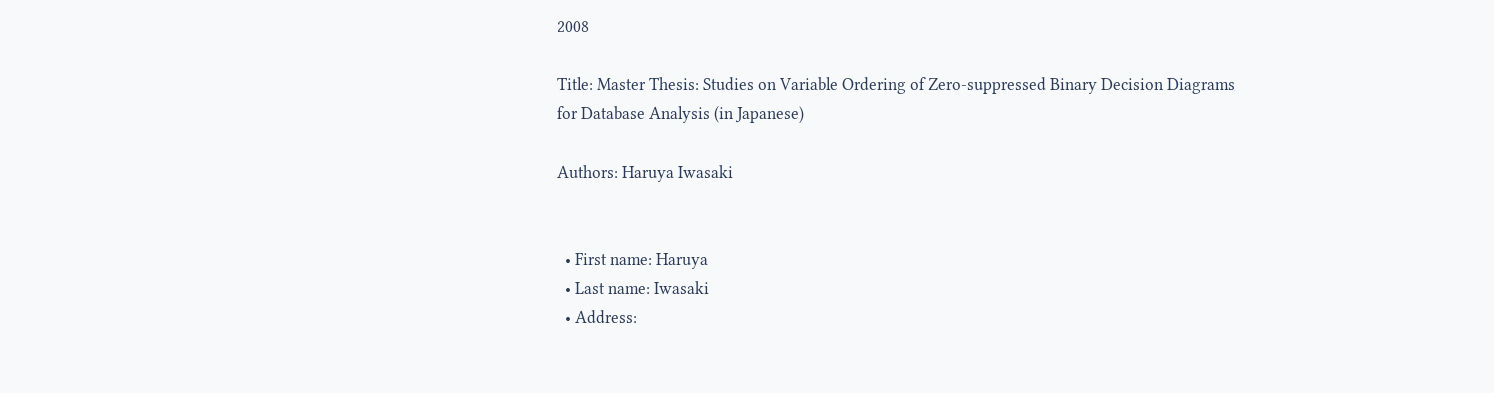2008

Title: Master Thesis: Studies on Variable Ordering of Zero-suppressed Binary Decision Diagrams for Database Analysis (in Japanese)

Authors: Haruya Iwasaki


  • First name: Haruya
  • Last name: Iwasaki
  • Address: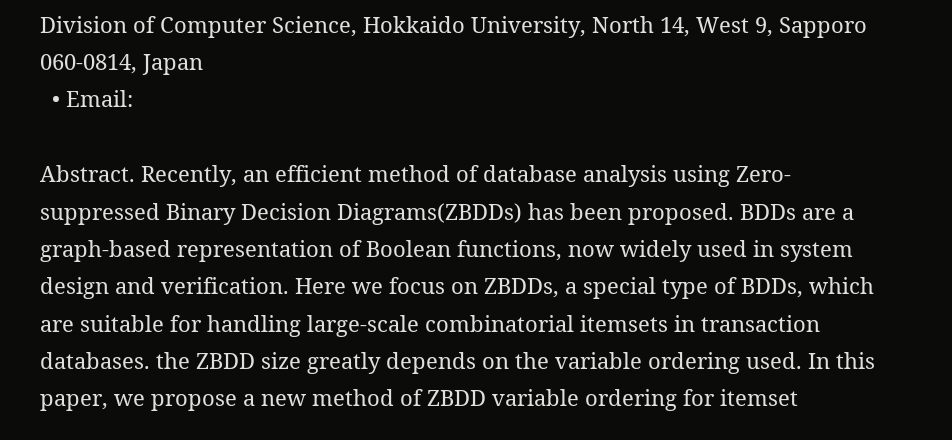Division of Computer Science, Hokkaido University, North 14, West 9, Sapporo 060-0814, Japan
  • Email:

Abstract. Recently, an efficient method of database analysis using Zero-suppressed Binary Decision Diagrams(ZBDDs) has been proposed. BDDs are a graph-based representation of Boolean functions, now widely used in system design and verification. Here we focus on ZBDDs, a special type of BDDs, which are suitable for handling large-scale combinatorial itemsets in transaction databases. the ZBDD size greatly depends on the variable ordering used. In this paper, we propose a new method of ZBDD variable ordering for itemset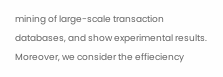mining of large-scale transaction databases, and show experimental results. Moreover, we consider the effieciency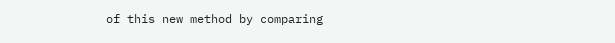of this new method by comparing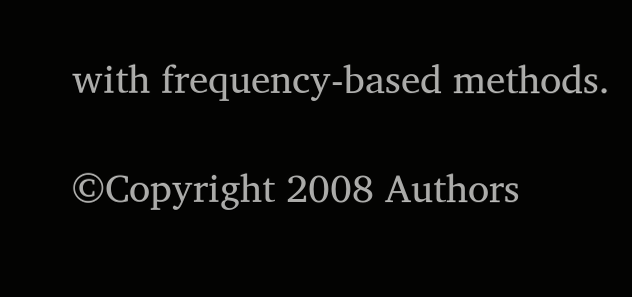with frequency-based methods.

©Copyright 2008 Authors